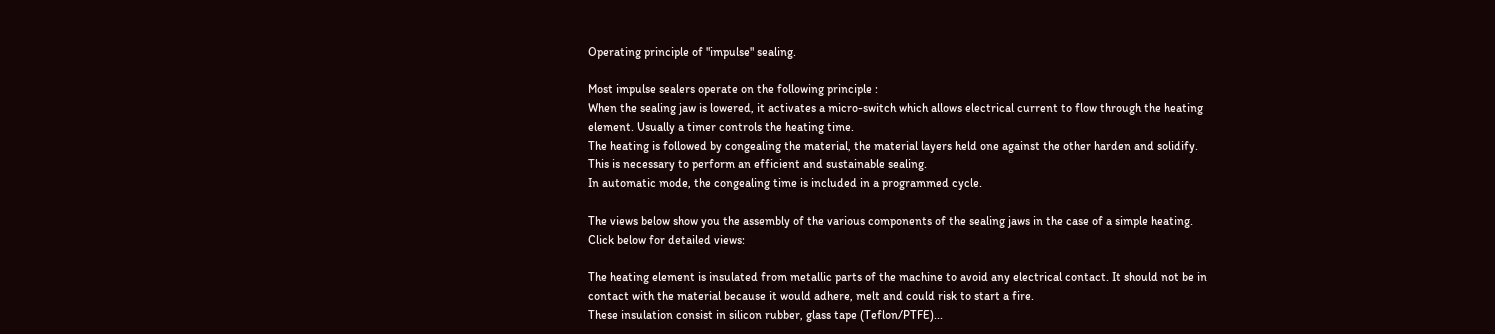Operating principle of "impulse" sealing.

Most impulse sealers operate on the following principle :
When the sealing jaw is lowered, it activates a micro-switch which allows electrical current to flow through the heating element. Usually a timer controls the heating time.
The heating is followed by congealing the material, the material layers held one against the other harden and solidify. This is necessary to perform an efficient and sustainable sealing.
In automatic mode, the congealing time is included in a programmed cycle.

The views below show you the assembly of the various components of the sealing jaws in the case of a simple heating. Click below for detailed views:

The heating element is insulated from metallic parts of the machine to avoid any electrical contact. It should not be in contact with the material because it would adhere, melt and could risk to start a fire.
These insulation consist in silicon rubber, glass tape (Teflon/PTFE)...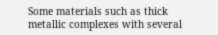Some materials such as thick metallic complexes with several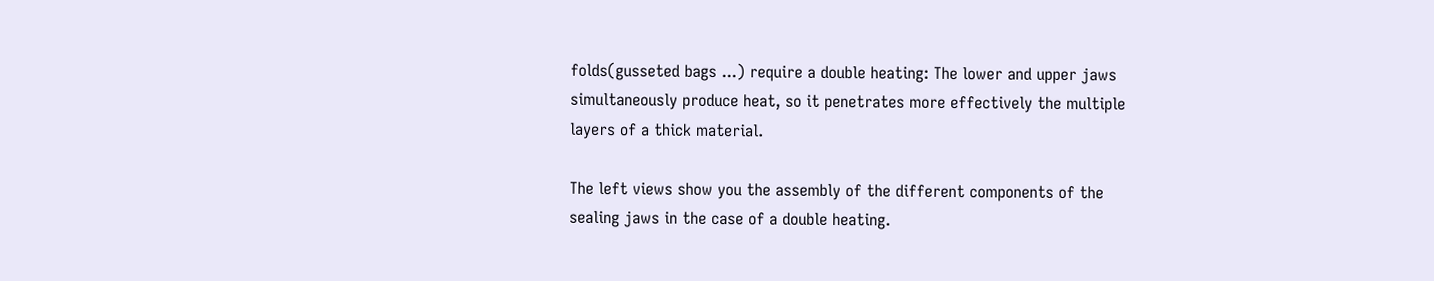folds(gusseted bags ...) require a double heating: The lower and upper jaws simultaneously produce heat, so it penetrates more effectively the multiple layers of a thick material.

The left views show you the assembly of the different components of the sealing jaws in the case of a double heating.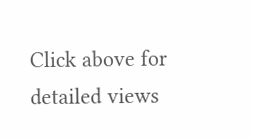Click above for detailed views